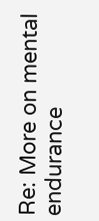Re: More on mental endurance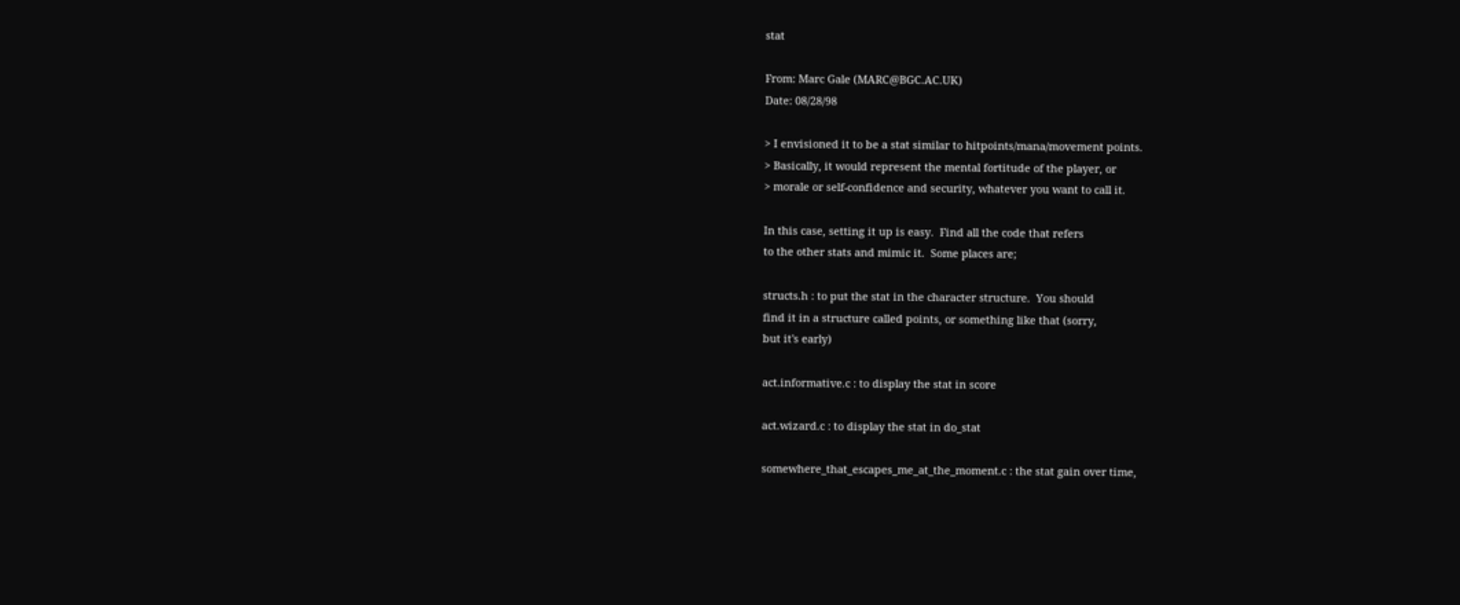stat

From: Marc Gale (MARC@BGC.AC.UK)
Date: 08/28/98

> I envisioned it to be a stat similar to hitpoints/mana/movement points.
> Basically, it would represent the mental fortitude of the player, or
> morale or self-confidence and security, whatever you want to call it.

In this case, setting it up is easy.  Find all the code that refers
to the other stats and mimic it.  Some places are;

structs.h : to put the stat in the character structure.  You should
find it in a structure called points, or something like that (sorry,
but it's early)

act.informative.c : to display the stat in score

act.wizard.c : to display the stat in do_stat

somewhere_that_escapes_me_at_the_moment.c : the stat gain over time,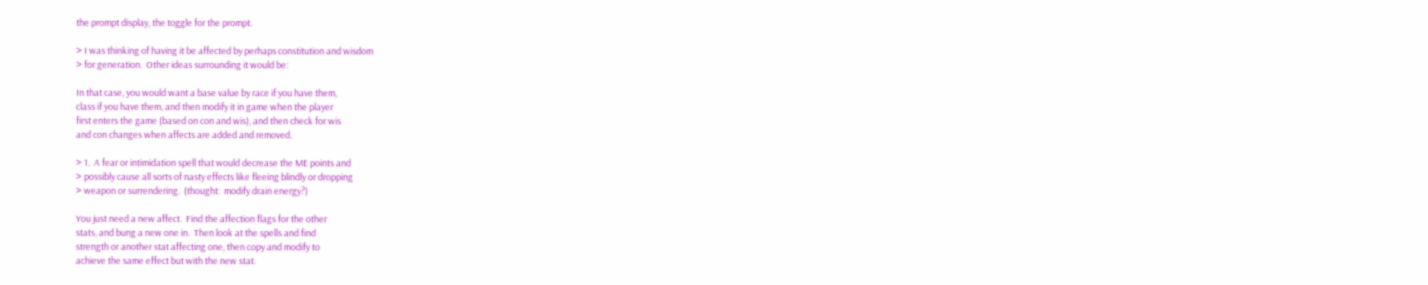the prompt display, the toggle for the prompt.

> I was thinking of having it be affected by perhaps constitution and wisdom
> for generation.  Other ideas surrounding it would be:

In that case, you would want a base value by race if you have them,
class if you have them, and then modify it in game when the player
first enters the game (based on con and wis), and then check for wis
and con changes when affects are added and removed.

> 1.  A fear or intimidation spell that would decrease the ME points and
> possibly cause all sorts of nasty effects like fleeing blindly or dropping
> weapon or surrendering.  (thought:  modify drain energy?)

You just need a new affect.  Find the affection flags for the other
stats, and bung a new one in.  Then look at the spells and find
strength or another stat affecting one, then copy and modify to
achieve the same effect but with the new stat.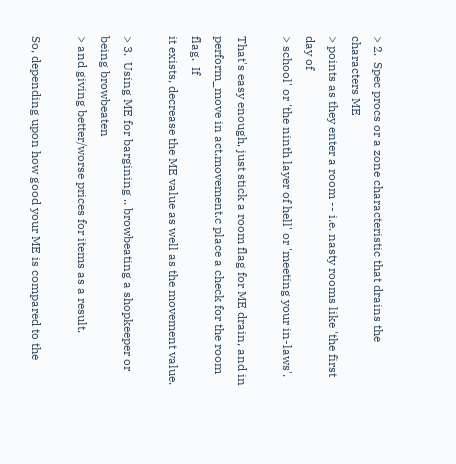> 2.  Spec procs or a zone characteristic that drains the characters ME
> points as they enter a room -- i.e. nasty rooms like 'the first day of
> school' or 'the ninth layer of hell' or 'meeting your in-laws'.

That's easy enough, just stick a room flag for ME drain, and in
perform_move in act.movement.c place a check for the room flag.  If
it exists, decrease the ME value as well as the movement value.

> 3.  Using ME for bargining .. browbeating a shopkeeper or being browbeaten
> and giving better/worse prices for items as a result.

So, depending upon how good your ME is compared to the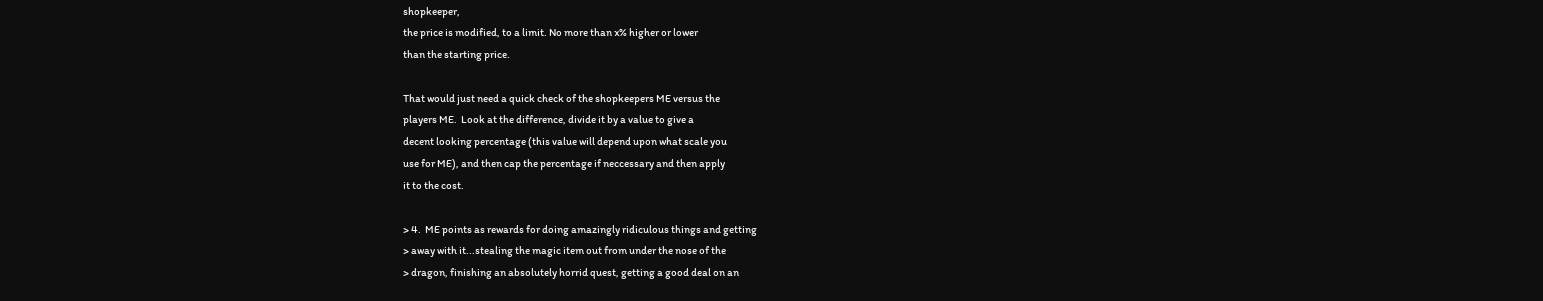shopkeeper,
the price is modified, to a limit. No more than x% higher or lower
than the starting price.

That would just need a quick check of the shopkeepers ME versus the
players ME.  Look at the difference, divide it by a value to give a
decent looking percentage (this value will depend upon what scale you
use for ME), and then cap the percentage if neccessary and then apply
it to the cost.

> 4.  ME points as rewards for doing amazingly ridiculous things and getting
> away with it...stealing the magic item out from under the nose of the
> dragon, finishing an absolutely horrid quest, getting a good deal on an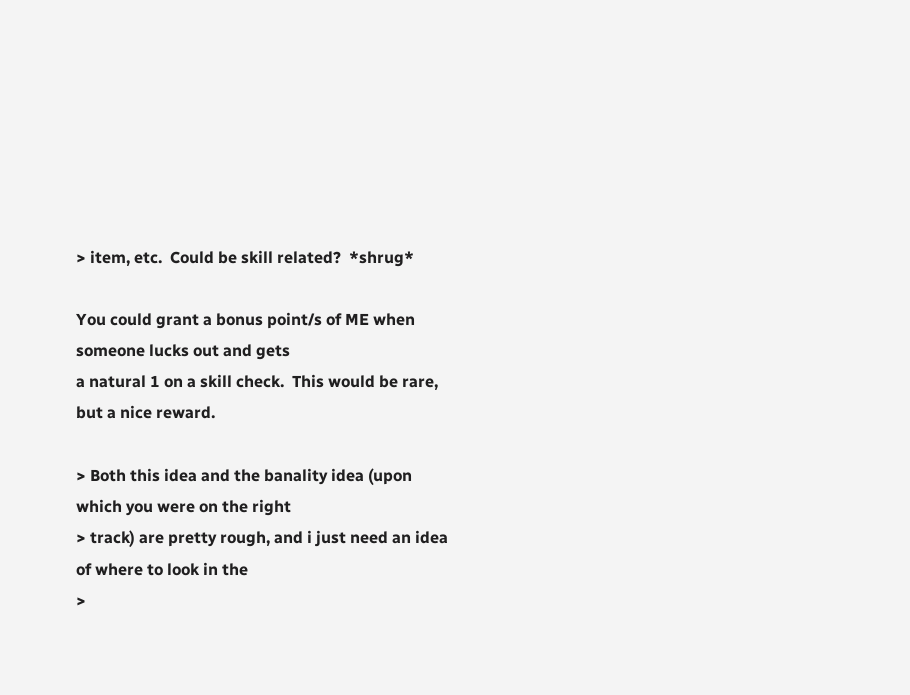> item, etc.  Could be skill related?  *shrug*

You could grant a bonus point/s of ME when someone lucks out and gets
a natural 1 on a skill check.  This would be rare, but a nice reward.

> Both this idea and the banality idea (upon which you were on the right
> track) are pretty rough, and i just need an idea of where to look in the
>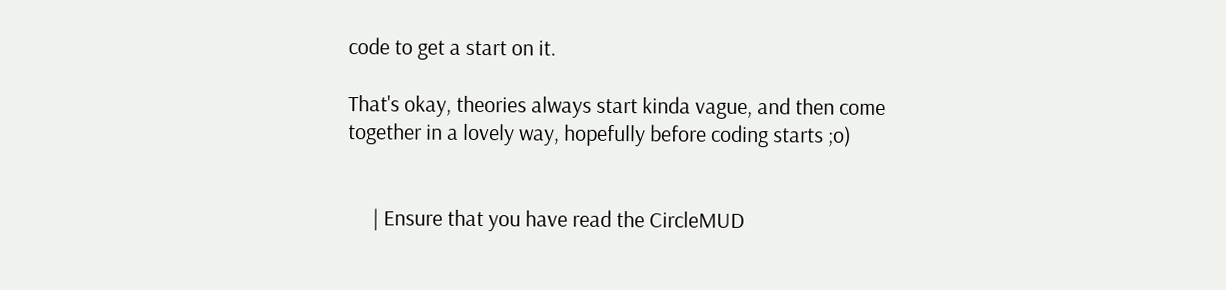code to get a start on it.

That's okay, theories always start kinda vague, and then come
together in a lovely way, hopefully before coding starts ;o)


     | Ensure that you have read the CircleMUD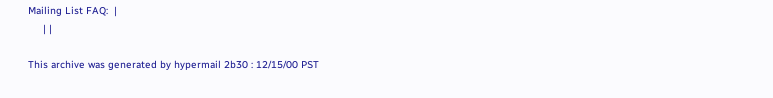Mailing List FAQ:  |
     | |

This archive was generated by hypermail 2b30 : 12/15/00 PST